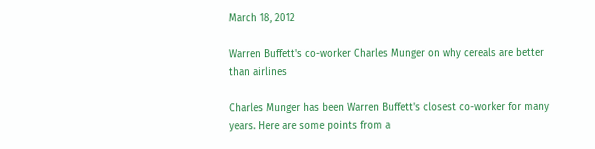March 18, 2012

Warren Buffett's co-worker Charles Munger on why cereals are better than airlines

Charles Munger has been Warren Buffett's closest co-worker for many years. Here are some points from a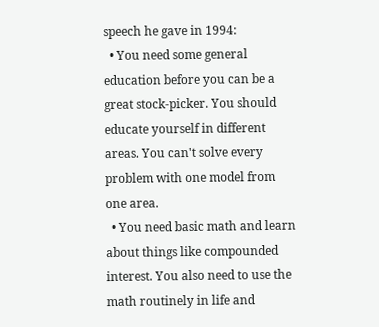speech he gave in 1994:
  • You need some general education before you can be a great stock-picker. You should educate yourself in different areas. You can't solve every problem with one model from one area.
  • You need basic math and learn about things like compounded interest. You also need to use the math routinely in life and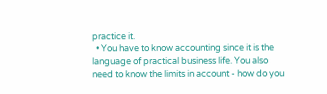practice it.
  • You have to know accounting since it is the language of practical business life. You also need to know the limits in account - how do you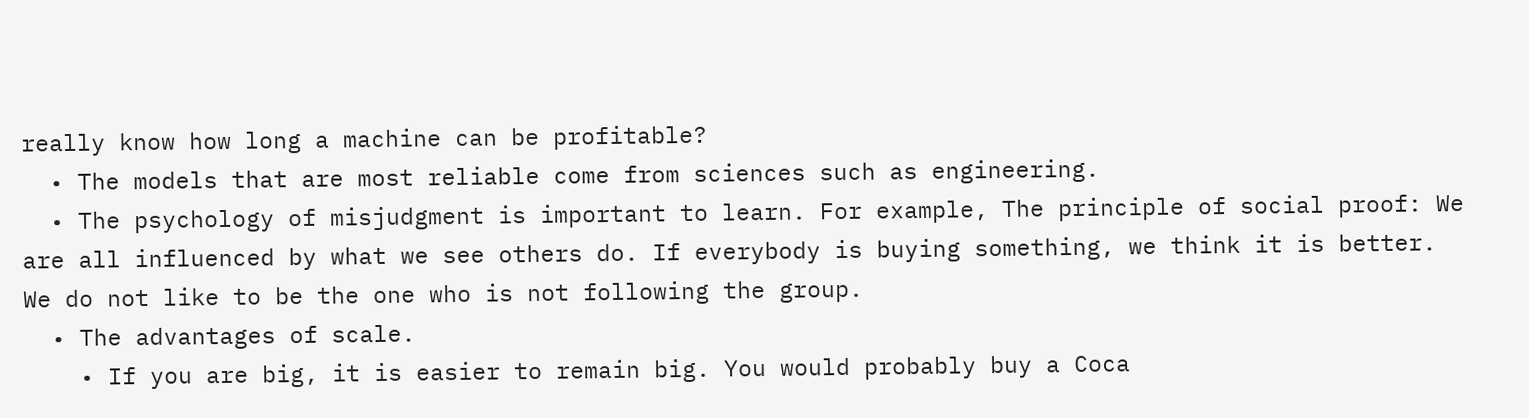really know how long a machine can be profitable?
  • The models that are most reliable come from sciences such as engineering.
  • The psychology of misjudgment is important to learn. For example, The principle of social proof: We are all influenced by what we see others do. If everybody is buying something, we think it is better. We do not like to be the one who is not following the group.
  • The advantages of scale.
    • If you are big, it is easier to remain big. You would probably buy a Coca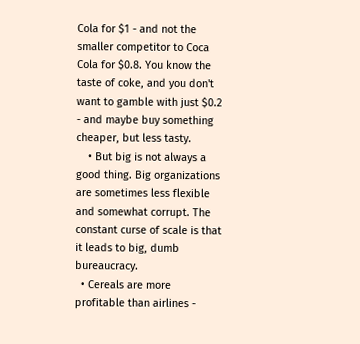Cola for $1 - and not the smaller competitor to Coca Cola for $0.8. You know the taste of coke, and you don't want to gamble with just $0.2 - and maybe buy something cheaper, but less tasty.
    • But big is not always a good thing. Big organizations are sometimes less flexible and somewhat corrupt. The constant curse of scale is that it leads to big, dumb bureaucracy.
  • Cereals are more profitable than airlines -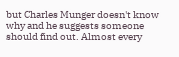but Charles Munger doesn't know why and he suggests someone should find out. Almost every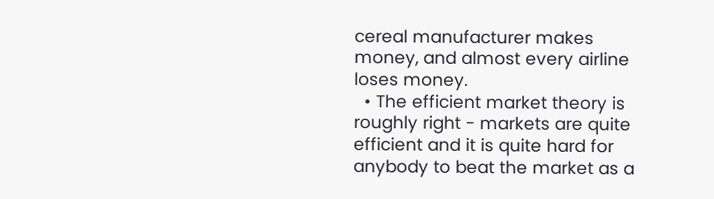cereal manufacturer makes money, and almost every airline loses money.
  • The efficient market theory is roughly right - markets are quite efficient and it is quite hard for anybody to beat the market as a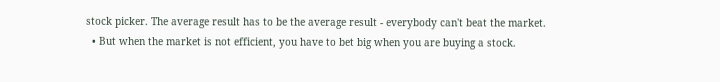stock picker. The average result has to be the average result - everybody can't beat the market.
  • But when the market is not efficient, you have to bet big when you are buying a stock.